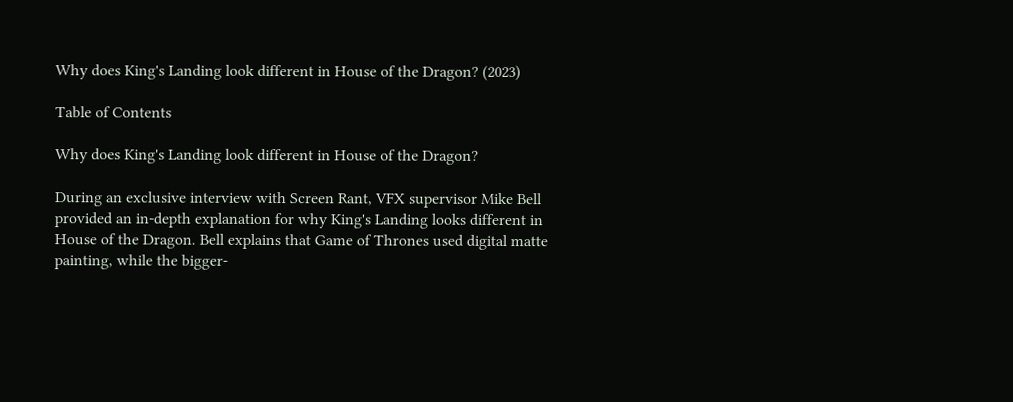Why does King's Landing look different in House of the Dragon? (2023)

Table of Contents

Why does King's Landing look different in House of the Dragon?

During an exclusive interview with Screen Rant, VFX supervisor Mike Bell provided an in-depth explanation for why King's Landing looks different in House of the Dragon. Bell explains that Game of Thrones used digital matte painting, while the bigger-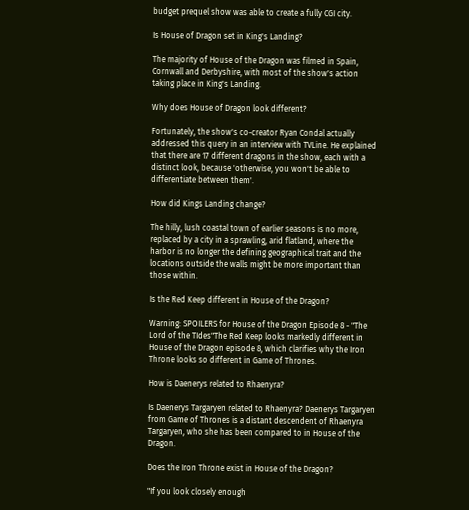budget prequel show was able to create a fully CGI city.

Is House of Dragon set in King's Landing?

The majority of House of the Dragon was filmed in Spain, Cornwall and Derbyshire, with most of the show's action taking place in King's Landing.

Why does House of Dragon look different?

Fortunately, the show's co-creator Ryan Condal actually addressed this query in an interview with TVLine. He explained that there are 17 different dragons in the show, each with a distinct look, because 'otherwise, you won't be able to differentiate between them'.

How did Kings Landing change?

The hilly, lush coastal town of earlier seasons is no more, replaced by a city in a sprawling, arid flatland, where the harbor is no longer the defining geographical trait and the locations outside the walls might be more important than those within.

Is the Red Keep different in House of the Dragon?

Warning: SPOILERS for House of the Dragon Episode 8 - "The Lord of the TIdes"The Red Keep looks markedly different in House of the Dragon episode 8, which clarifies why the Iron Throne looks so different in Game of Thrones.

How is Daenerys related to Rhaenyra?

Is Daenerys Targaryen related to Rhaenyra? Daenerys Targaryen from Game of Thrones is a distant descendent of Rhaenyra Targaryen, who she has been compared to in House of the Dragon.

Does the Iron Throne exist in House of the Dragon?

"If you look closely enough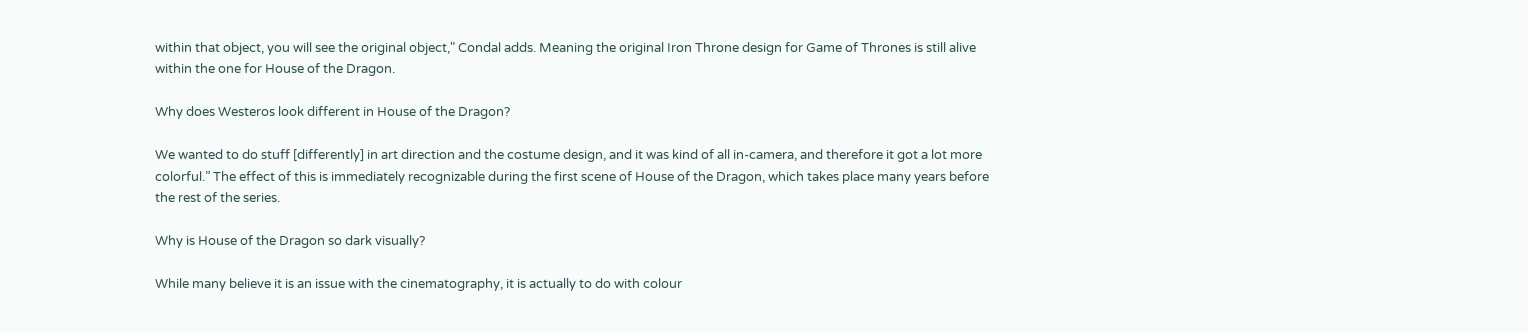within that object, you will see the original object," Condal adds. Meaning the original Iron Throne design for Game of Thrones is still alive within the one for House of the Dragon.

Why does Westeros look different in House of the Dragon?

We wanted to do stuff [differently] in art direction and the costume design, and it was kind of all in-camera, and therefore it got a lot more colorful.” The effect of this is immediately recognizable during the first scene of House of the Dragon, which takes place many years before the rest of the series.

Why is House of the Dragon so dark visually?

While many believe it is an issue with the cinematography, it is actually to do with colour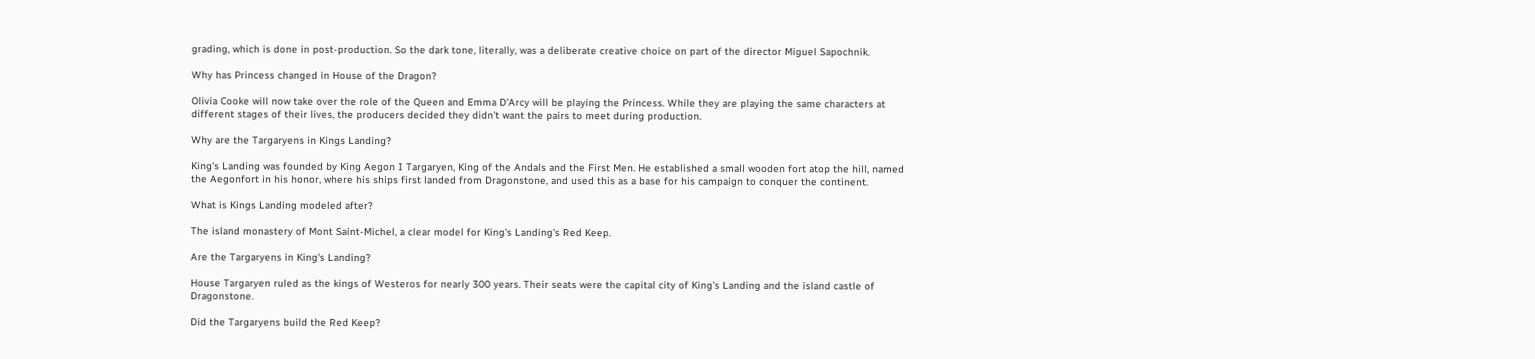grading, which is done in post-production. So the dark tone, literally, was a deliberate creative choice on part of the director Miguel Sapochnik.

Why has Princess changed in House of the Dragon?

Olivia Cooke will now take over the role of the Queen and Emma D'Arcy will be playing the Princess. While they are playing the same characters at different stages of their lives, the producers decided they didn't want the pairs to meet during production.

Why are the Targaryens in Kings Landing?

King's Landing was founded by King Aegon I Targaryen, King of the Andals and the First Men. He established a small wooden fort atop the hill, named the Aegonfort in his honor, where his ships first landed from Dragonstone, and used this as a base for his campaign to conquer the continent.

What is Kings Landing modeled after?

The island monastery of Mont Saint-Michel, a clear model for King's Landing's Red Keep.

Are the Targaryens in King's Landing?

House Targaryen ruled as the kings of Westeros for nearly 300 years. Their seats were the capital city of King's Landing and the island castle of Dragonstone.

Did the Targaryens build the Red Keep?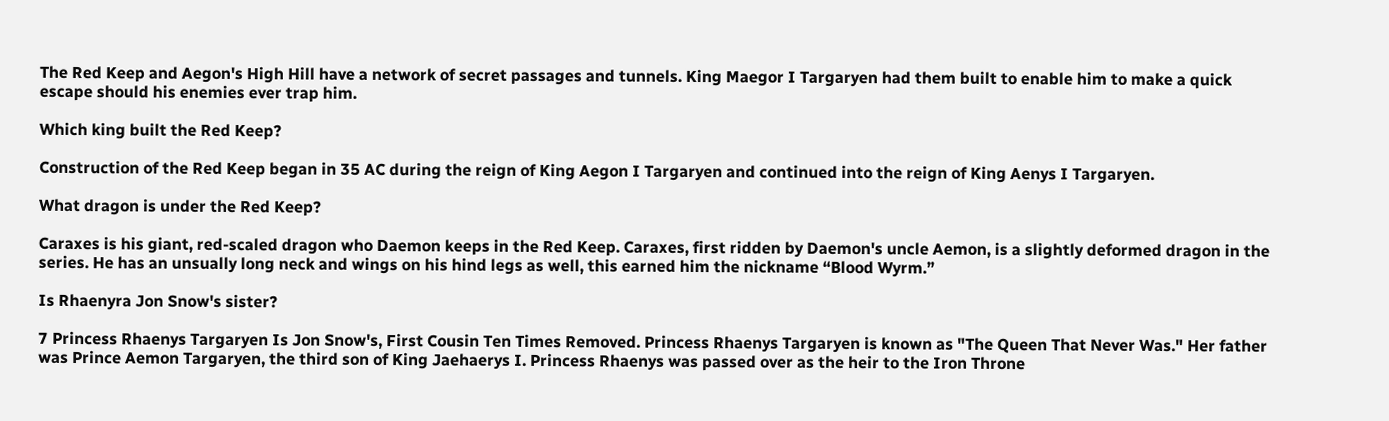The Red Keep and Aegon's High Hill have a network of secret passages and tunnels. King Maegor I Targaryen had them built to enable him to make a quick escape should his enemies ever trap him.

Which king built the Red Keep?

Construction of the Red Keep began in 35 AC during the reign of King Aegon I Targaryen and continued into the reign of King Aenys I Targaryen.

What dragon is under the Red Keep?

Caraxes is his giant, red-scaled dragon who Daemon keeps in the Red Keep. Caraxes, first ridden by Daemon's uncle Aemon, is a slightly deformed dragon in the series. He has an unsually long neck and wings on his hind legs as well, this earned him the nickname “Blood Wyrm.”

Is Rhaenyra Jon Snow's sister?

7 Princess Rhaenys Targaryen Is Jon Snow's, First Cousin Ten Times Removed. Princess Rhaenys Targaryen is known as "The Queen That Never Was." Her father was Prince Aemon Targaryen, the third son of King Jaehaerys I. Princess Rhaenys was passed over as the heir to the Iron Throne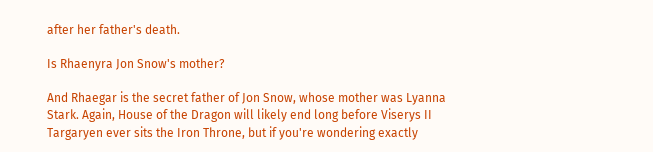after her father's death.

Is Rhaenyra Jon Snow's mother?

And Rhaegar is the secret father of Jon Snow, whose mother was Lyanna Stark. Again, House of the Dragon will likely end long before Viserys II Targaryen ever sits the Iron Throne, but if you're wondering exactly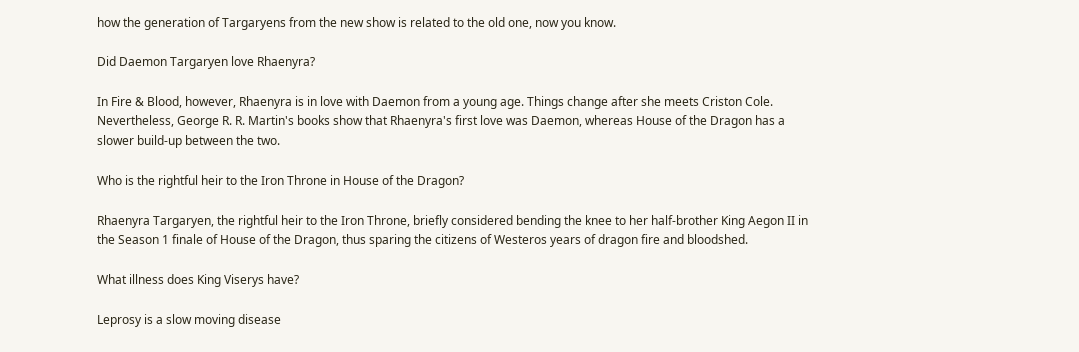how the generation of Targaryens from the new show is related to the old one, now you know.

Did Daemon Targaryen love Rhaenyra?

In Fire & Blood, however, Rhaenyra is in love with Daemon from a young age. Things change after she meets Criston Cole. Nevertheless, George R. R. Martin's books show that Rhaenyra's first love was Daemon, whereas House of the Dragon has a slower build-up between the two.

Who is the rightful heir to the Iron Throne in House of the Dragon?

Rhaenyra Targaryen, the rightful heir to the Iron Throne, briefly considered bending the knee to her half-brother King Aegon II in the Season 1 finale of House of the Dragon, thus sparing the citizens of Westeros years of dragon fire and bloodshed.

What illness does King Viserys have?

Leprosy is a slow moving disease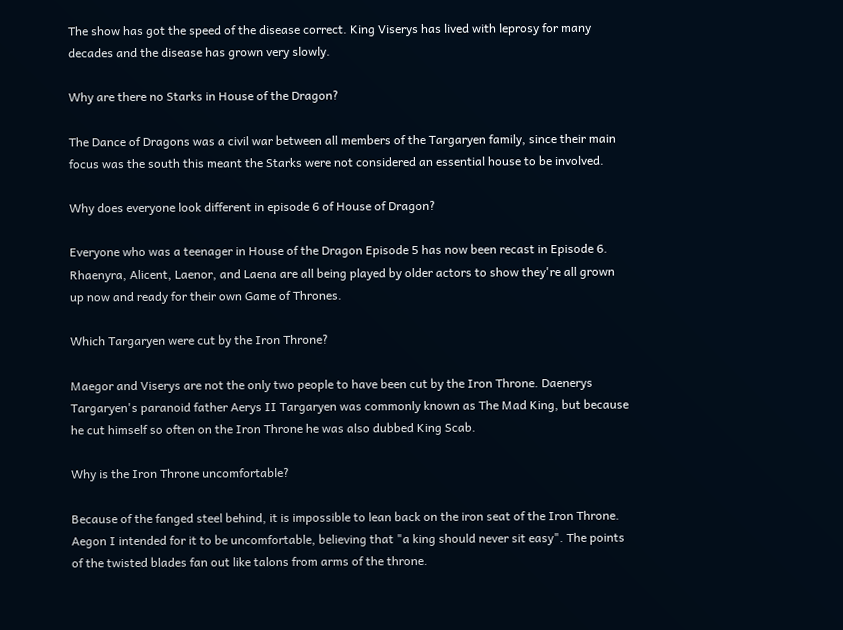The show has got the speed of the disease correct. King Viserys has lived with leprosy for many decades and the disease has grown very slowly.

Why are there no Starks in House of the Dragon?

The Dance of Dragons was a civil war between all members of the Targaryen family, since their main focus was the south this meant the Starks were not considered an essential house to be involved.

Why does everyone look different in episode 6 of House of Dragon?

Everyone who was a teenager in House of the Dragon Episode 5 has now been recast in Episode 6. Rhaenyra, Alicent, Laenor, and Laena are all being played by older actors to show they're all grown up now and ready for their own Game of Thrones.

Which Targaryen were cut by the Iron Throne?

Maegor and Viserys are not the only two people to have been cut by the Iron Throne. Daenerys Targaryen's paranoid father Aerys II Targaryen was commonly known as The Mad King, but because he cut himself so often on the Iron Throne he was also dubbed King Scab.

Why is the Iron Throne uncomfortable?

Because of the fanged steel behind, it is impossible to lean back on the iron seat of the Iron Throne. Aegon I intended for it to be uncomfortable, believing that "a king should never sit easy". The points of the twisted blades fan out like talons from arms of the throne.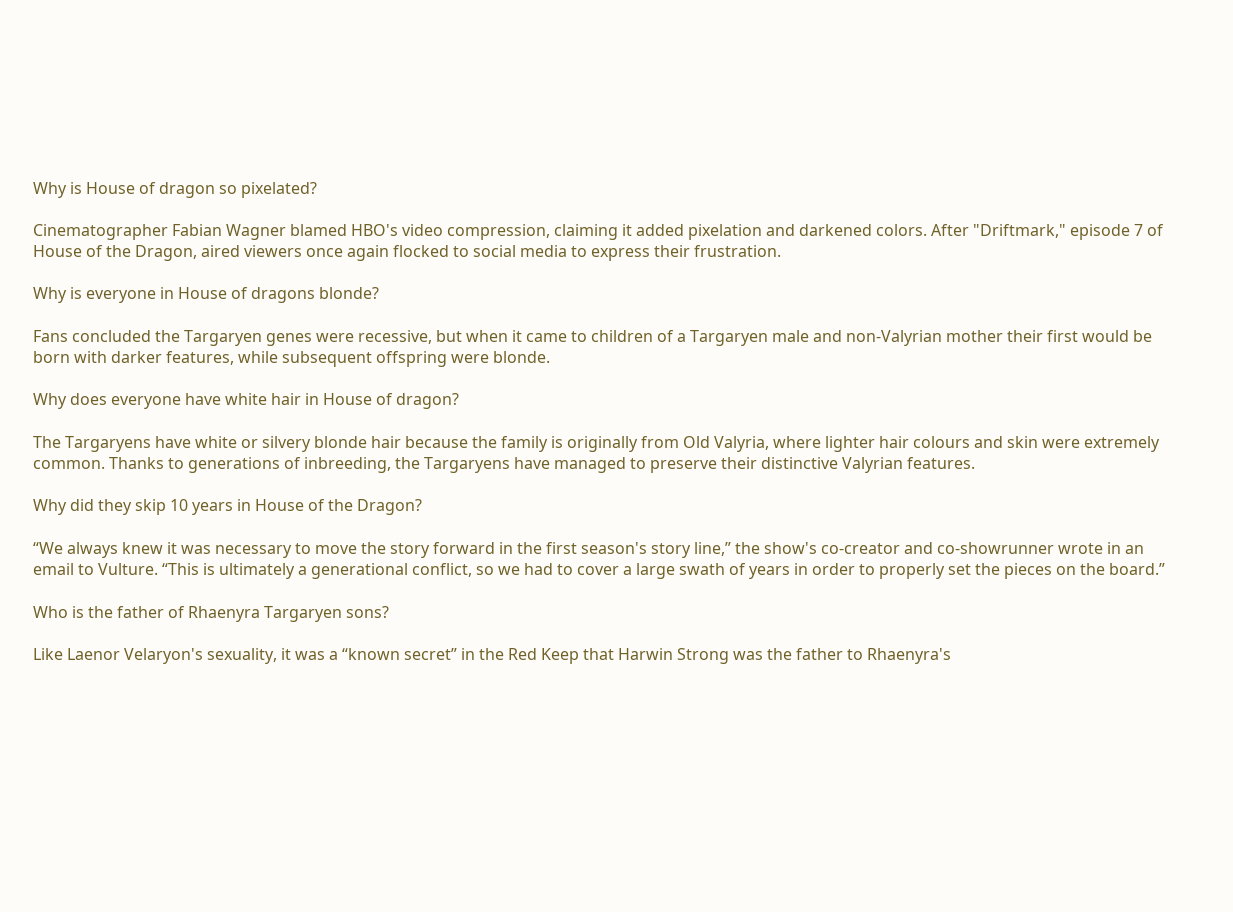Why is House of dragon so pixelated?

Cinematographer Fabian Wagner blamed HBO's video compression, claiming it added pixelation and darkened colors. After "Driftmark," episode 7 of House of the Dragon, aired viewers once again flocked to social media to express their frustration.

Why is everyone in House of dragons blonde?

Fans concluded the Targaryen genes were recessive, but when it came to children of a Targaryen male and non-Valyrian mother their first would be born with darker features, while subsequent offspring were blonde.

Why does everyone have white hair in House of dragon?

The Targaryens have white or silvery blonde hair because the family is originally from Old Valyria, where lighter hair colours and skin were extremely common. Thanks to generations of inbreeding, the Targaryens have managed to preserve their distinctive Valyrian features.

Why did they skip 10 years in House of the Dragon?

“We always knew it was necessary to move the story forward in the first season's story line,” the show's co-creator and co-showrunner wrote in an email to Vulture. “This is ultimately a generational conflict, so we had to cover a large swath of years in order to properly set the pieces on the board.”

Who is the father of Rhaenyra Targaryen sons?

Like Laenor Velaryon's sexuality, it was a “known secret” in the Red Keep that Harwin Strong was the father to Rhaenyra's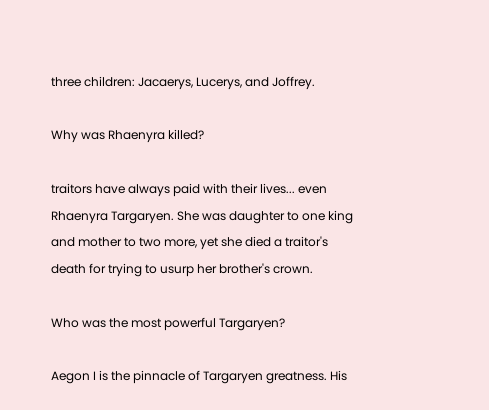three children: Jacaerys, Lucerys, and Joffrey.

Why was Rhaenyra killed?

traitors have always paid with their lives... even Rhaenyra Targaryen. She was daughter to one king and mother to two more, yet she died a traitor's death for trying to usurp her brother's crown.

Who was the most powerful Targaryen?

Aegon I is the pinnacle of Targaryen greatness. His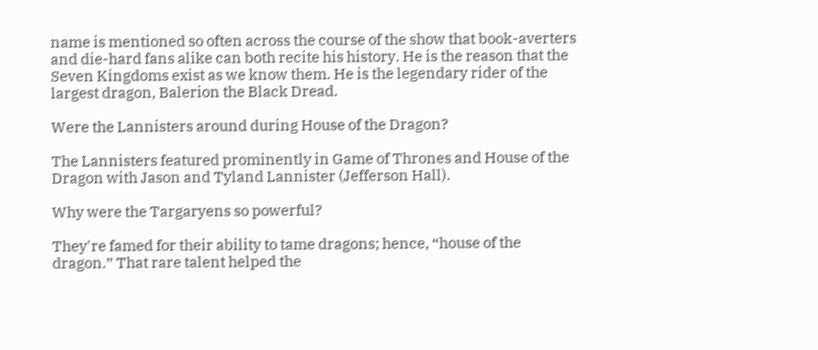name is mentioned so often across the course of the show that book-averters and die-hard fans alike can both recite his history. He is the reason that the Seven Kingdoms exist as we know them. He is the legendary rider of the largest dragon, Balerion the Black Dread.

Were the Lannisters around during House of the Dragon?

The Lannisters featured prominently in Game of Thrones and House of the Dragon with Jason and Tyland Lannister (Jefferson Hall).

Why were the Targaryens so powerful?

They're famed for their ability to tame dragons; hence, “house of the dragon.” That rare talent helped the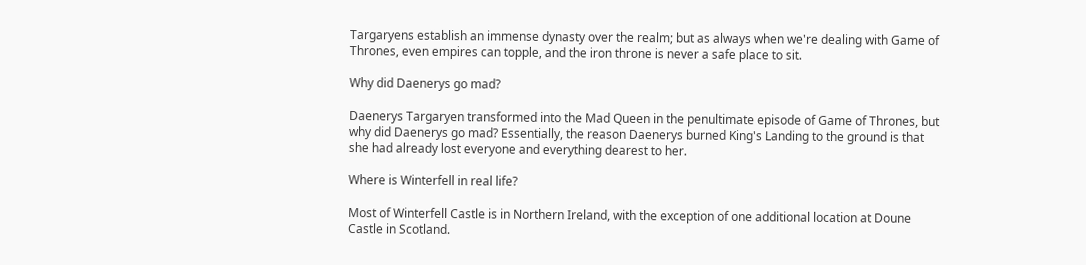Targaryens establish an immense dynasty over the realm; but as always when we're dealing with Game of Thrones, even empires can topple, and the iron throne is never a safe place to sit.

Why did Daenerys go mad?

Daenerys Targaryen transformed into the Mad Queen in the penultimate episode of Game of Thrones, but why did Daenerys go mad? Essentially, the reason Daenerys burned King's Landing to the ground is that she had already lost everyone and everything dearest to her.

Where is Winterfell in real life?

Most of Winterfell Castle is in Northern Ireland, with the exception of one additional location at Doune Castle in Scotland.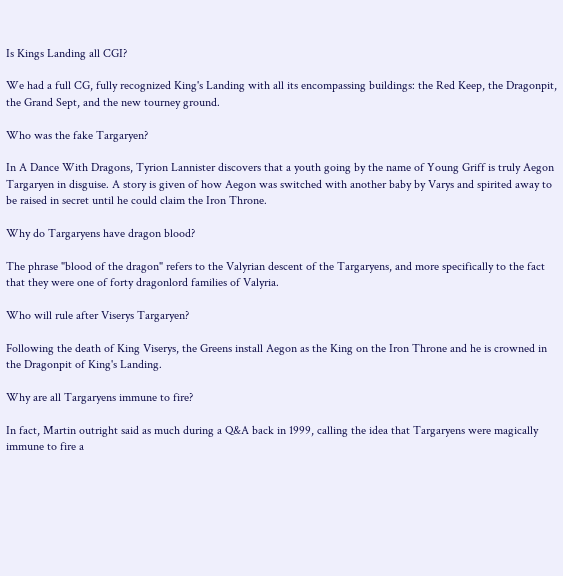Is Kings Landing all CGI?

We had a full CG, fully recognized King's Landing with all its encompassing buildings: the Red Keep, the Dragonpit, the Grand Sept, and the new tourney ground.

Who was the fake Targaryen?

In A Dance With Dragons, Tyrion Lannister discovers that a youth going by the name of Young Griff is truly Aegon Targaryen in disguise. A story is given of how Aegon was switched with another baby by Varys and spirited away to be raised in secret until he could claim the Iron Throne.

Why do Targaryens have dragon blood?

The phrase "blood of the dragon" refers to the Valyrian descent of the Targaryens, and more specifically to the fact that they were one of forty dragonlord families of Valyria.

Who will rule after Viserys Targaryen?

Following the death of King Viserys, the Greens install Aegon as the King on the Iron Throne and he is crowned in the Dragonpit of King's Landing.

Why are all Targaryens immune to fire?

In fact, Martin outright said as much during a Q&A back in 1999, calling the idea that Targaryens were magically immune to fire a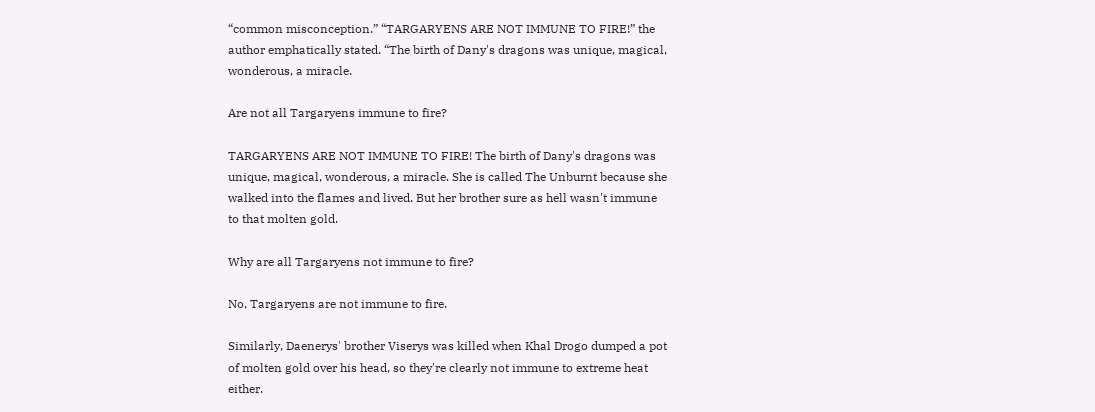“common misconception.” “TARGARYENS ARE NOT IMMUNE TO FIRE!” the author emphatically stated. “The birth of Dany's dragons was unique, magical, wonderous, a miracle.

Are not all Targaryens immune to fire?

TARGARYENS ARE NOT IMMUNE TO FIRE! The birth of Dany's dragons was unique, magical, wonderous, a miracle. She is called The Unburnt because she walked into the flames and lived. But her brother sure as hell wasn't immune to that molten gold.

Why are all Targaryens not immune to fire?

No, Targaryens are not immune to fire.

Similarly, Daenerys' brother Viserys was killed when Khal Drogo dumped a pot of molten gold over his head, so they're clearly not immune to extreme heat either.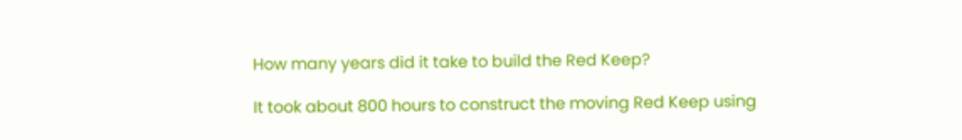How many years did it take to build the Red Keep?

It took about 800 hours to construct the moving Red Keep using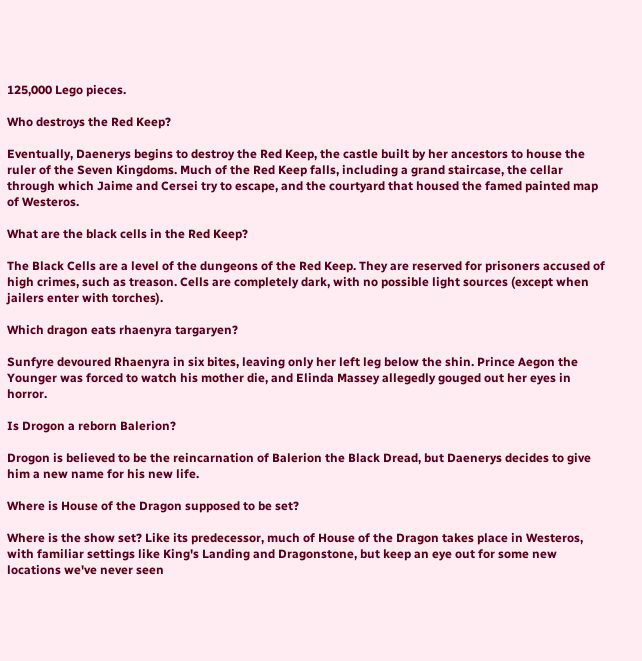125,000 Lego pieces.

Who destroys the Red Keep?

Eventually, Daenerys begins to destroy the Red Keep, the castle built by her ancestors to house the ruler of the Seven Kingdoms. Much of the Red Keep falls, including a grand staircase, the cellar through which Jaime and Cersei try to escape, and the courtyard that housed the famed painted map of Westeros.

What are the black cells in the Red Keep?

The Black Cells are a level of the dungeons of the Red Keep. They are reserved for prisoners accused of high crimes, such as treason. Cells are completely dark, with no possible light sources (except when jailers enter with torches).

Which dragon eats rhaenyra targaryen?

Sunfyre devoured Rhaenyra in six bites, leaving only her left leg below the shin. Prince Aegon the Younger was forced to watch his mother die, and Elinda Massey allegedly gouged out her eyes in horror.

Is Drogon a reborn Balerion?

Drogon is believed to be the reincarnation of Balerion the Black Dread, but Daenerys decides to give him a new name for his new life.

Where is House of the Dragon supposed to be set?

Where is the show set? Like its predecessor, much of House of the Dragon takes place in Westeros, with familiar settings like King's Landing and Dragonstone, but keep an eye out for some new locations we've never seen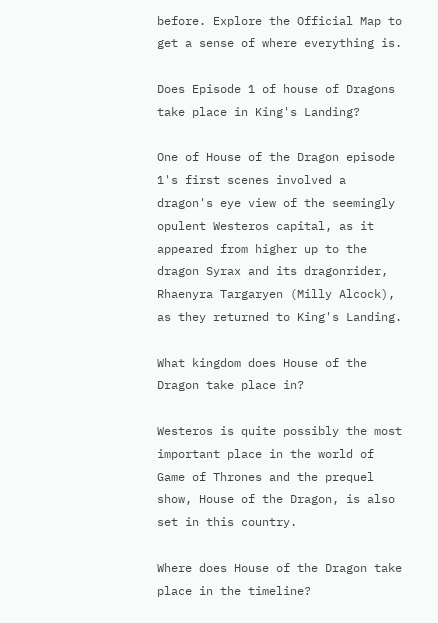before. Explore the Official Map to get a sense of where everything is.

Does Episode 1 of house of Dragons take place in King's Landing?

One of House of the Dragon episode 1's first scenes involved a dragon's eye view of the seemingly opulent Westeros capital, as it appeared from higher up to the dragon Syrax and its dragonrider, Rhaenyra Targaryen (Milly Alcock), as they returned to King's Landing.

What kingdom does House of the Dragon take place in?

Westeros is quite possibly the most important place in the world of Game of Thrones and the prequel show, House of the Dragon, is also set in this country.

Where does House of the Dragon take place in the timeline?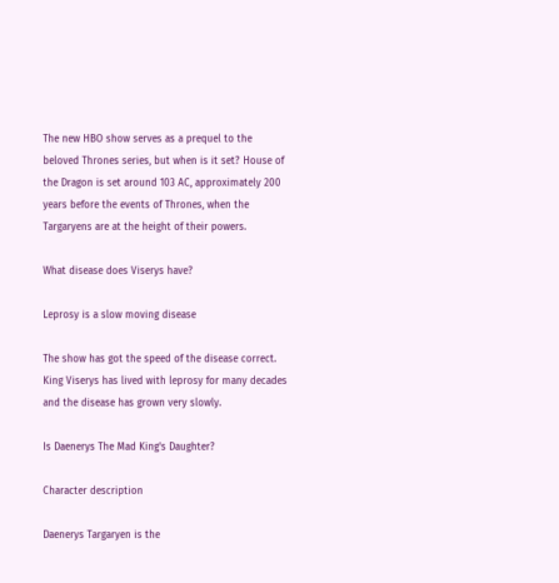The new HBO show serves as a prequel to the beloved Thrones series, but when is it set? House of the Dragon is set around 103 AC, approximately 200 years before the events of Thrones, when the Targaryens are at the height of their powers.

What disease does Viserys have?

Leprosy is a slow moving disease

The show has got the speed of the disease correct. King Viserys has lived with leprosy for many decades and the disease has grown very slowly.

Is Daenerys The Mad King's Daughter?

Character description

Daenerys Targaryen is the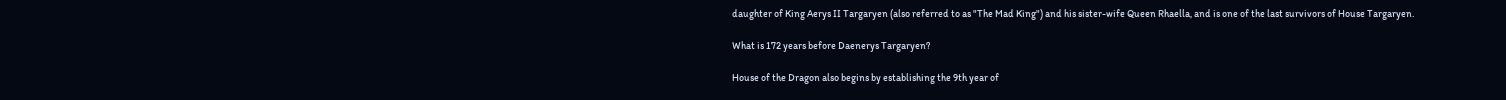daughter of King Aerys II Targaryen (also referred to as "The Mad King") and his sister-wife Queen Rhaella, and is one of the last survivors of House Targaryen.

What is 172 years before Daenerys Targaryen?

House of the Dragon also begins by establishing the 9th year of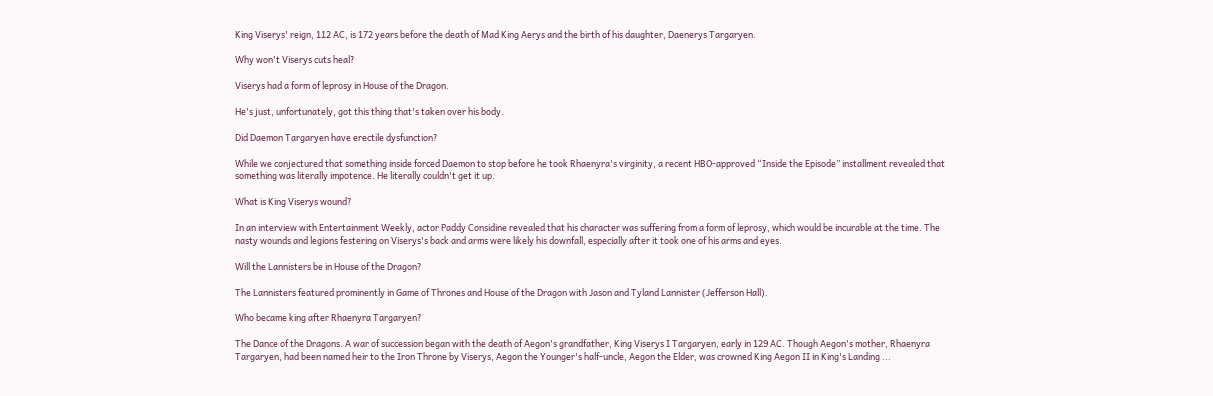King Viserys' reign, 112 AC, is 172 years before the death of Mad King Aerys and the birth of his daughter, Daenerys Targaryen.

Why won't Viserys cuts heal?

Viserys had a form of leprosy in House of the Dragon.

He's just, unfortunately, got this thing that's taken over his body.

Did Daemon Targaryen have erectile dysfunction?

While we conjectured that something inside forced Daemon to stop before he took Rhaenyra's virginity, a recent HBO-approved “Inside the Episode” installment revealed that something was literally impotence. He literally couldn't get it up.

What is King Viserys wound?

In an interview with Entertainment Weekly, actor Paddy Considine revealed that his character was suffering from a form of leprosy, which would be incurable at the time. The nasty wounds and legions festering on Viserys's back and arms were likely his downfall, especially after it took one of his arms and eyes.

Will the Lannisters be in House of the Dragon?

The Lannisters featured prominently in Game of Thrones and House of the Dragon with Jason and Tyland Lannister (Jefferson Hall).

Who became king after Rhaenyra Targaryen?

The Dance of the Dragons. A war of succession began with the death of Aegon's grandfather, King Viserys I Targaryen, early in 129 AC. Though Aegon's mother, Rhaenyra Targaryen, had been named heir to the Iron Throne by Viserys, Aegon the Younger's half-uncle, Aegon the Elder, was crowned King Aegon II in King's Landing ...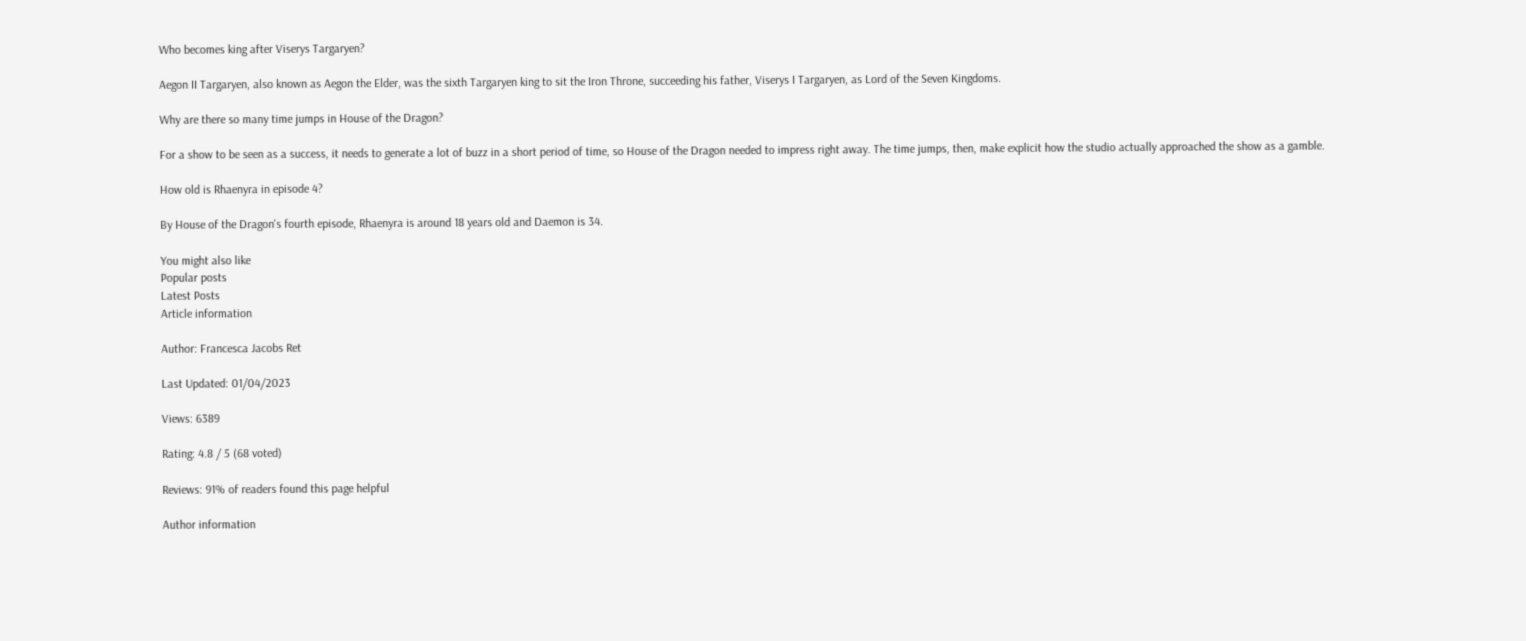Who becomes king after Viserys Targaryen?

Aegon II Targaryen, also known as Aegon the Elder, was the sixth Targaryen king to sit the Iron Throne, succeeding his father, Viserys I Targaryen, as Lord of the Seven Kingdoms.

Why are there so many time jumps in House of the Dragon?

For a show to be seen as a success, it needs to generate a lot of buzz in a short period of time, so House of the Dragon needed to impress right away. The time jumps, then, make explicit how the studio actually approached the show as a gamble.

How old is Rhaenyra in episode 4?

By House of the Dragon's fourth episode, Rhaenyra is around 18 years old and Daemon is 34.

You might also like
Popular posts
Latest Posts
Article information

Author: Francesca Jacobs Ret

Last Updated: 01/04/2023

Views: 6389

Rating: 4.8 / 5 (68 voted)

Reviews: 91% of readers found this page helpful

Author information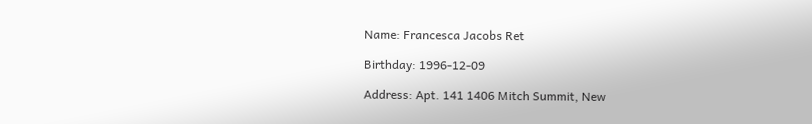Name: Francesca Jacobs Ret

Birthday: 1996-12-09

Address: Apt. 141 1406 Mitch Summit, New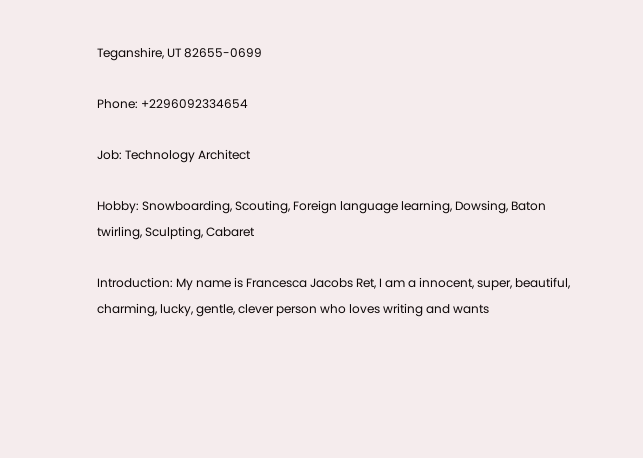Teganshire, UT 82655-0699

Phone: +2296092334654

Job: Technology Architect

Hobby: Snowboarding, Scouting, Foreign language learning, Dowsing, Baton twirling, Sculpting, Cabaret

Introduction: My name is Francesca Jacobs Ret, I am a innocent, super, beautiful, charming, lucky, gentle, clever person who loves writing and wants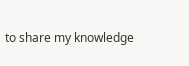to share my knowledge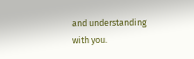and understanding with you.